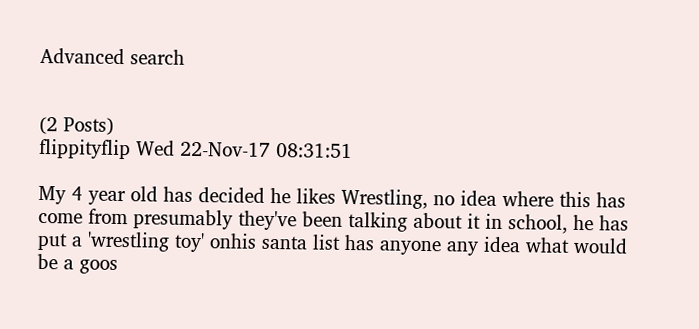Advanced search


(2 Posts)
flippityflip Wed 22-Nov-17 08:31:51

My 4 year old has decided he likes Wrestling, no idea where this has come from presumably they've been talking about it in school, he has put a 'wrestling toy' onhis santa list has anyone any idea what would be a goos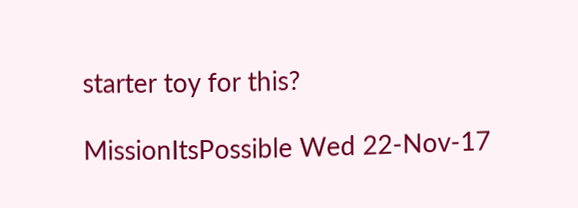starter toy for this?

MissionItsPossible Wed 22-Nov-17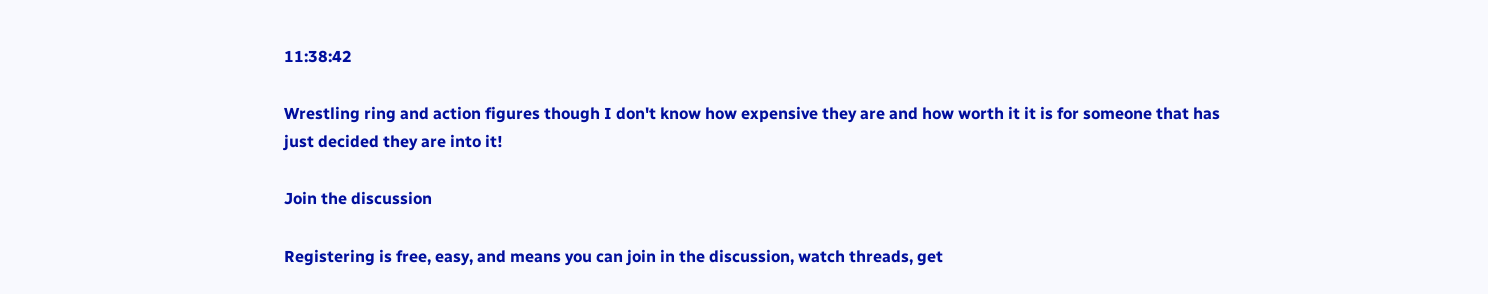11:38:42

Wrestling ring and action figures though I don't know how expensive they are and how worth it it is for someone that has just decided they are into it!

Join the discussion

Registering is free, easy, and means you can join in the discussion, watch threads, get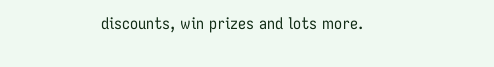discounts, win prizes and lots more.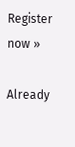Register now »

Already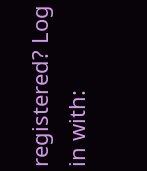registered? Log in with: